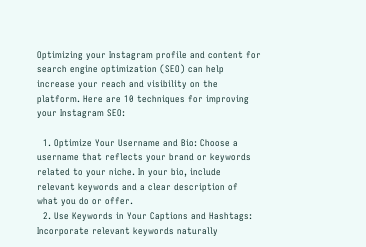Optimizing your Instagram profile and content for search engine optimization (SEO) can help increase your reach and visibility on the platform. Here are 10 techniques for improving your Instagram SEO:

  1. Optimize Your Username and Bio: Choose a username that reflects your brand or keywords related to your niche. In your bio, include relevant keywords and a clear description of what you do or offer.
  2. Use Keywords in Your Captions and Hashtags: Incorporate relevant keywords naturally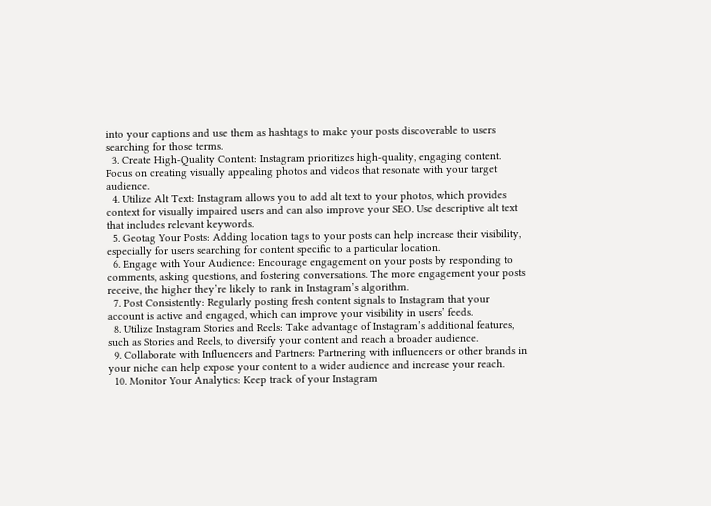into your captions and use them as hashtags to make your posts discoverable to users searching for those terms.
  3. Create High-Quality Content: Instagram prioritizes high-quality, engaging content. Focus on creating visually appealing photos and videos that resonate with your target audience.
  4. Utilize Alt Text: Instagram allows you to add alt text to your photos, which provides context for visually impaired users and can also improve your SEO. Use descriptive alt text that includes relevant keywords.
  5. Geotag Your Posts: Adding location tags to your posts can help increase their visibility, especially for users searching for content specific to a particular location.
  6. Engage with Your Audience: Encourage engagement on your posts by responding to comments, asking questions, and fostering conversations. The more engagement your posts receive, the higher they’re likely to rank in Instagram’s algorithm.
  7. Post Consistently: Regularly posting fresh content signals to Instagram that your account is active and engaged, which can improve your visibility in users’ feeds.
  8. Utilize Instagram Stories and Reels: Take advantage of Instagram’s additional features, such as Stories and Reels, to diversify your content and reach a broader audience.
  9. Collaborate with Influencers and Partners: Partnering with influencers or other brands in your niche can help expose your content to a wider audience and increase your reach.
  10. Monitor Your Analytics: Keep track of your Instagram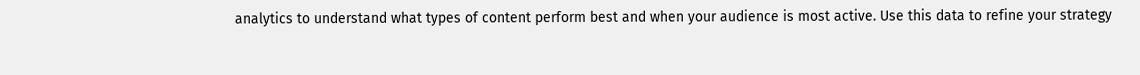analytics to understand what types of content perform best and when your audience is most active. Use this data to refine your strategy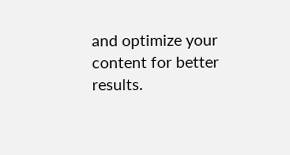and optimize your content for better results.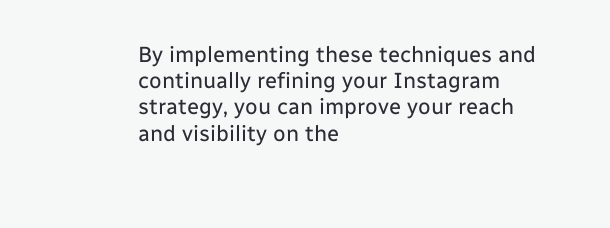By implementing these techniques and continually refining your Instagram strategy, you can improve your reach and visibility on the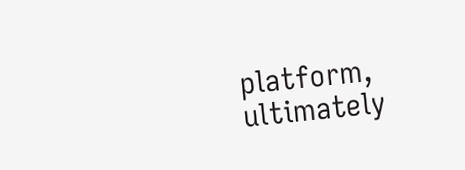platform, ultimately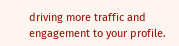driving more traffic and engagement to your profile.